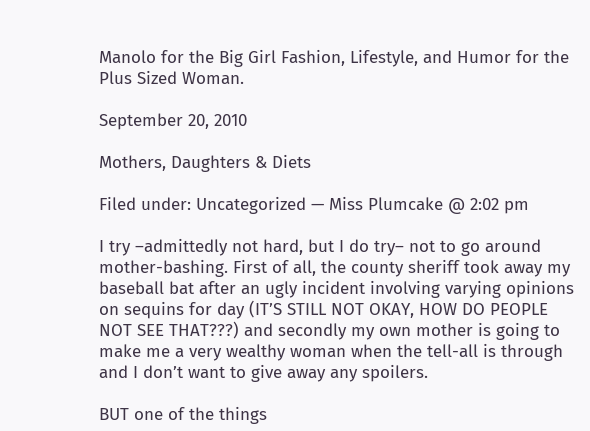Manolo for the Big Girl Fashion, Lifestyle, and Humor for the Plus Sized Woman.

September 20, 2010

Mothers, Daughters & Diets

Filed under: Uncategorized — Miss Plumcake @ 2:02 pm

I try –admittedly not hard, but I do try– not to go around mother-bashing. First of all, the county sheriff took away my baseball bat after an ugly incident involving varying opinions on sequins for day (IT’S STILL NOT OKAY, HOW DO PEOPLE NOT SEE THAT???) and secondly my own mother is going to make me a very wealthy woman when the tell-all is through and I don’t want to give away any spoilers.

BUT one of the things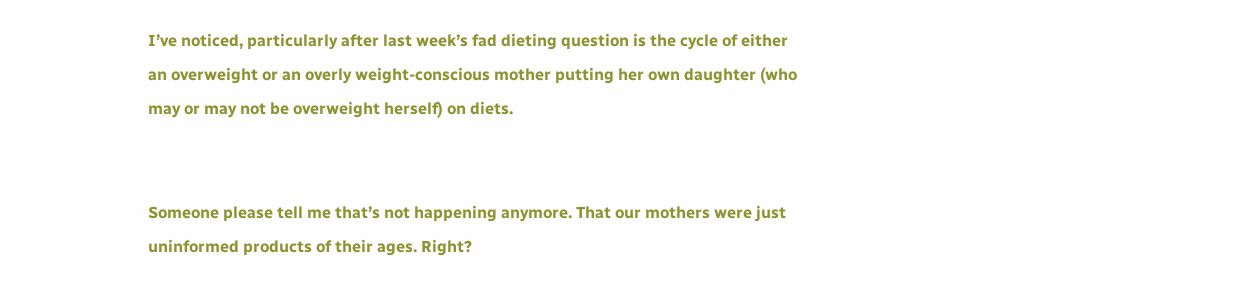I’ve noticed, particularly after last week’s fad dieting question is the cycle of either an overweight or an overly weight-conscious mother putting her own daughter (who may or may not be overweight herself) on diets.


Someone please tell me that’s not happening anymore. That our mothers were just uninformed products of their ages. Right?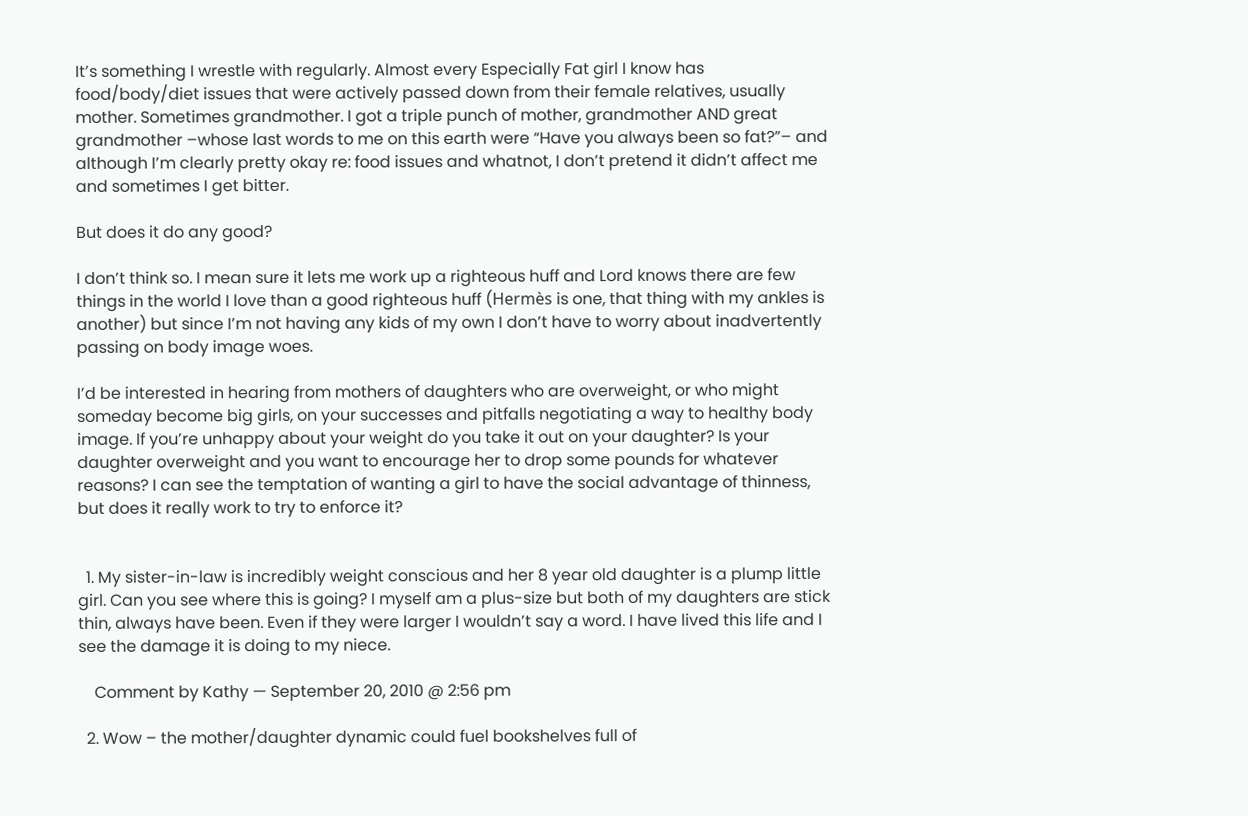It’s something I wrestle with regularly. Almost every Especially Fat girl I know has food/body/diet issues that were actively passed down from their female relatives, usually mother. Sometimes grandmother. I got a triple punch of mother, grandmother AND great grandmother –whose last words to me on this earth were “Have you always been so fat?”– and although I’m clearly pretty okay re: food issues and whatnot, I don’t pretend it didn’t affect me and sometimes I get bitter.

But does it do any good?

I don’t think so. I mean sure it lets me work up a righteous huff and Lord knows there are few things in the world I love than a good righteous huff (Hermès is one, that thing with my ankles is another) but since I’m not having any kids of my own I don’t have to worry about inadvertently passing on body image woes.

I’d be interested in hearing from mothers of daughters who are overweight, or who might someday become big girls, on your successes and pitfalls negotiating a way to healthy body image. If you’re unhappy about your weight do you take it out on your daughter? Is your daughter overweight and you want to encourage her to drop some pounds for whatever reasons? I can see the temptation of wanting a girl to have the social advantage of thinness, but does it really work to try to enforce it?


  1. My sister-in-law is incredibly weight conscious and her 8 year old daughter is a plump little girl. Can you see where this is going? I myself am a plus-size but both of my daughters are stick thin, always have been. Even if they were larger I wouldn’t say a word. I have lived this life and I see the damage it is doing to my niece.

    Comment by Kathy — September 20, 2010 @ 2:56 pm

  2. Wow – the mother/daughter dynamic could fuel bookshelves full of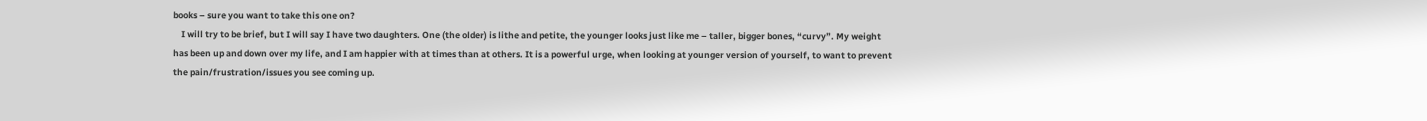books – sure you want to take this one on?
    I will try to be brief, but I will say I have two daughters. One (the older) is lithe and petite, the younger looks just like me – taller, bigger bones, “curvy”. My weight has been up and down over my life, and I am happier with at times than at others. It is a powerful urge, when looking at younger version of yourself, to want to prevent the pain/frustration/issues you see coming up.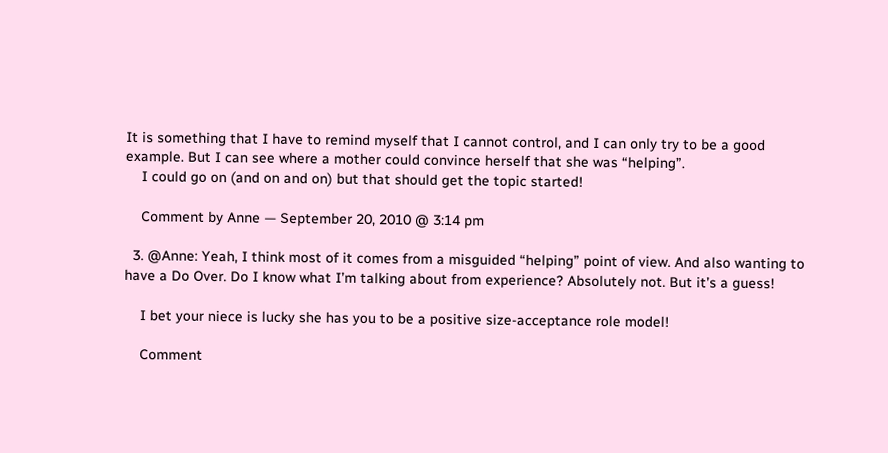It is something that I have to remind myself that I cannot control, and I can only try to be a good example. But I can see where a mother could convince herself that she was “helping”.
    I could go on (and on and on) but that should get the topic started!

    Comment by Anne — September 20, 2010 @ 3:14 pm

  3. @Anne: Yeah, I think most of it comes from a misguided “helping” point of view. And also wanting to have a Do Over. Do I know what I’m talking about from experience? Absolutely not. But it’s a guess!

    I bet your niece is lucky she has you to be a positive size-acceptance role model!

    Comment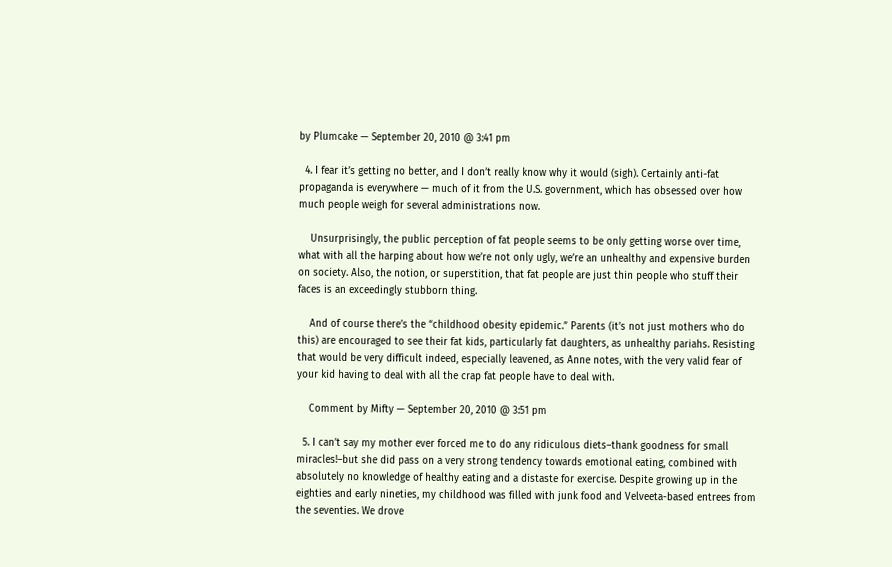by Plumcake — September 20, 2010 @ 3:41 pm

  4. I fear it’s getting no better, and I don’t really know why it would (sigh). Certainly anti-fat propaganda is everywhere — much of it from the U.S. government, which has obsessed over how much people weigh for several administrations now.

    Unsurprisingly, the public perception of fat people seems to be only getting worse over time, what with all the harping about how we’re not only ugly, we’re an unhealthy and expensive burden on society. Also, the notion, or superstition, that fat people are just thin people who stuff their faces is an exceedingly stubborn thing.

    And of course there’s the “childhood obesity epidemic.” Parents (it’s not just mothers who do this) are encouraged to see their fat kids, particularly fat daughters, as unhealthy pariahs. Resisting that would be very difficult indeed, especially leavened, as Anne notes, with the very valid fear of your kid having to deal with all the crap fat people have to deal with.

    Comment by Mifty — September 20, 2010 @ 3:51 pm

  5. I can’t say my mother ever forced me to do any ridiculous diets–thank goodness for small miracles!–but she did pass on a very strong tendency towards emotional eating, combined with absolutely no knowledge of healthy eating and a distaste for exercise. Despite growing up in the eighties and early nineties, my childhood was filled with junk food and Velveeta-based entrees from the seventies. We drove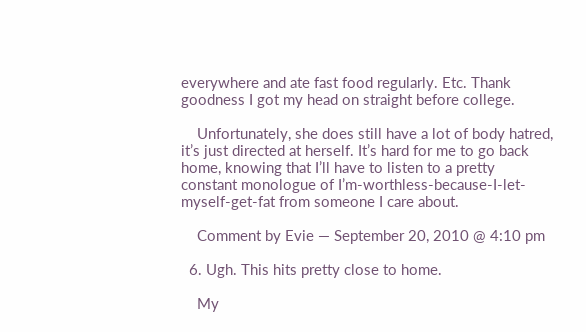everywhere and ate fast food regularly. Etc. Thank goodness I got my head on straight before college.

    Unfortunately, she does still have a lot of body hatred, it’s just directed at herself. It’s hard for me to go back home, knowing that I’ll have to listen to a pretty constant monologue of I’m-worthless-because-I-let-myself-get-fat from someone I care about.

    Comment by Evie — September 20, 2010 @ 4:10 pm

  6. Ugh. This hits pretty close to home.

    My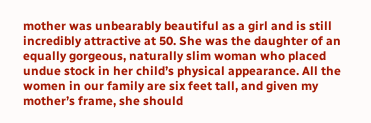mother was unbearably beautiful as a girl and is still incredibly attractive at 50. She was the daughter of an equally gorgeous, naturally slim woman who placed undue stock in her child’s physical appearance. All the women in our family are six feet tall, and given my mother’s frame, she should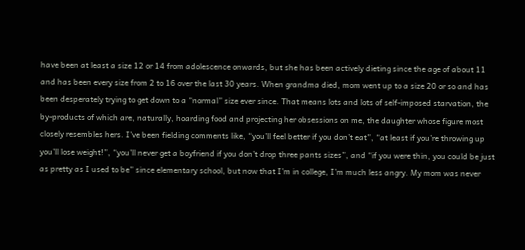have been at least a size 12 or 14 from adolescence onwards, but she has been actively dieting since the age of about 11 and has been every size from 2 to 16 over the last 30 years. When grandma died, mom went up to a size 20 or so and has been desperately trying to get down to a “normal” size ever since. That means lots and lots of self-imposed starvation, the by-products of which are, naturally, hoarding food and projecting her obsessions on me, the daughter whose figure most closely resembles hers. I’ve been fielding comments like, “you’ll feel better if you don’t eat”, “at least if you’re throwing up you’ll lose weight!”, “you’ll never get a boyfriend if you don’t drop three pants sizes”, and “if you were thin, you could be just as pretty as I used to be” since elementary school, but now that I’m in college, I’m much less angry. My mom was never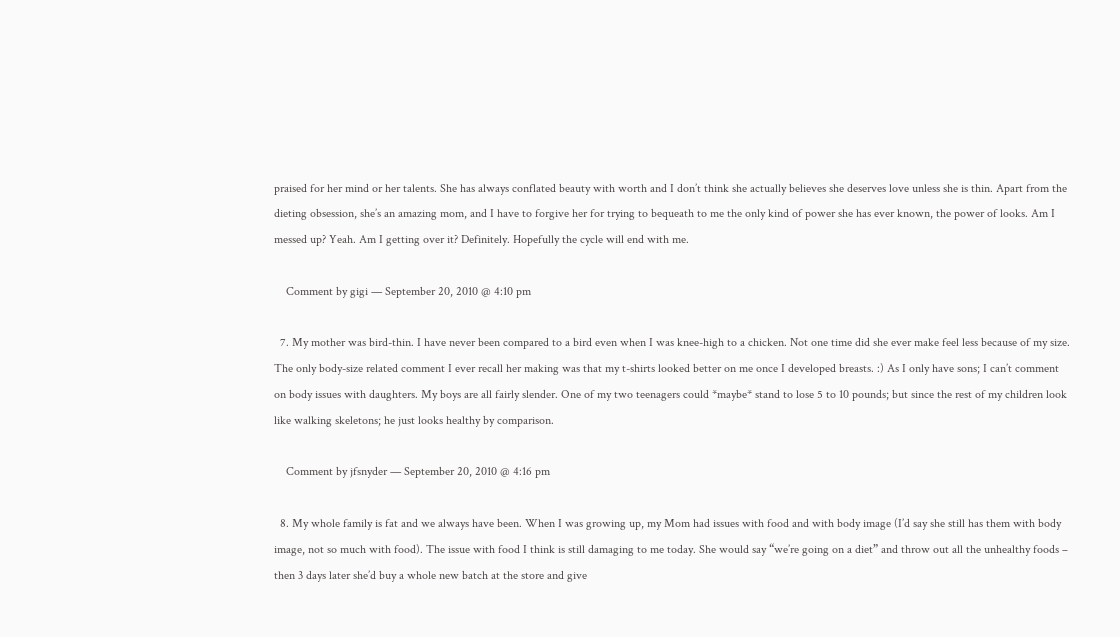praised for her mind or her talents. She has always conflated beauty with worth and I don’t think she actually believes she deserves love unless she is thin. Apart from the dieting obsession, she’s an amazing mom, and I have to forgive her for trying to bequeath to me the only kind of power she has ever known, the power of looks. Am I messed up? Yeah. Am I getting over it? Definitely. Hopefully the cycle will end with me.

    Comment by gigi — September 20, 2010 @ 4:10 pm

  7. My mother was bird-thin. I have never been compared to a bird even when I was knee-high to a chicken. Not one time did she ever make feel less because of my size. The only body-size related comment I ever recall her making was that my t-shirts looked better on me once I developed breasts. :) As I only have sons; I can’t comment on body issues with daughters. My boys are all fairly slender. One of my two teenagers could *maybe* stand to lose 5 to 10 pounds; but since the rest of my children look like walking skeletons; he just looks healthy by comparison.

    Comment by jfsnyder — September 20, 2010 @ 4:16 pm

  8. My whole family is fat and we always have been. When I was growing up, my Mom had issues with food and with body image (I’d say she still has them with body image, not so much with food). The issue with food I think is still damaging to me today. She would say “we’re going on a diet” and throw out all the unhealthy foods – then 3 days later she’d buy a whole new batch at the store and give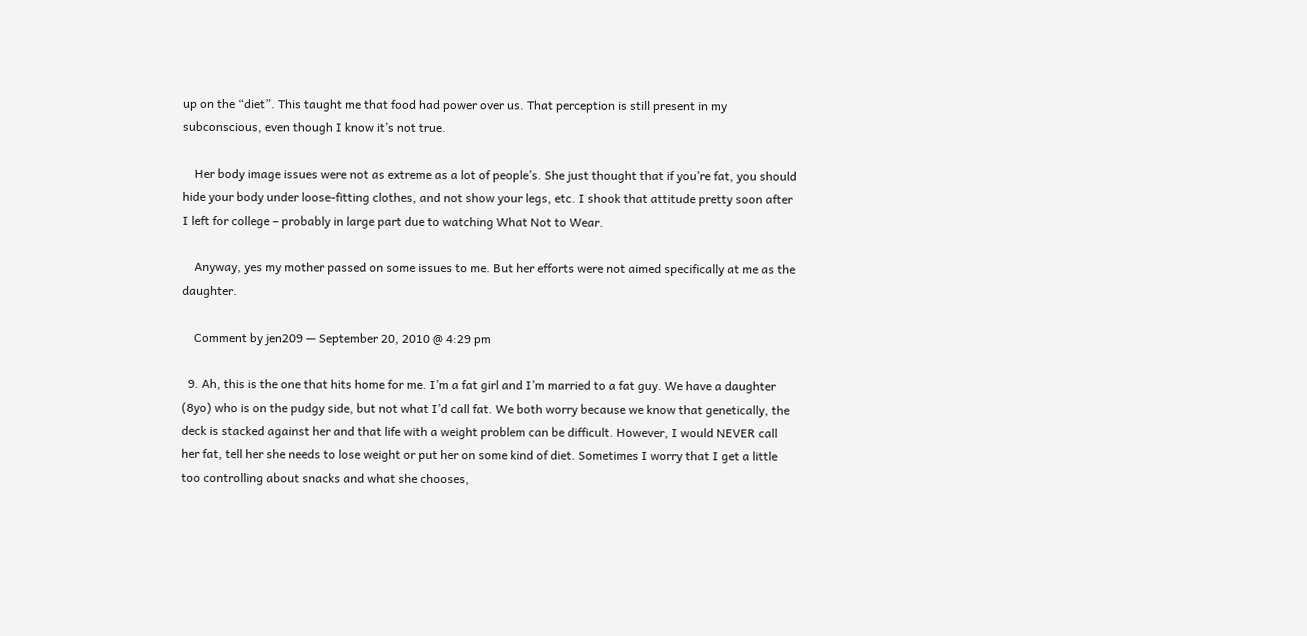up on the “diet”. This taught me that food had power over us. That perception is still present in my subconscious, even though I know it’s not true.

    Her body image issues were not as extreme as a lot of people’s. She just thought that if you’re fat, you should hide your body under loose-fitting clothes, and not show your legs, etc. I shook that attitude pretty soon after I left for college – probably in large part due to watching What Not to Wear.

    Anyway, yes my mother passed on some issues to me. But her efforts were not aimed specifically at me as the daughter.

    Comment by jen209 — September 20, 2010 @ 4:29 pm

  9. Ah, this is the one that hits home for me. I’m a fat girl and I’m married to a fat guy. We have a daughter (8yo) who is on the pudgy side, but not what I’d call fat. We both worry because we know that genetically, the deck is stacked against her and that life with a weight problem can be difficult. However, I would NEVER call her fat, tell her she needs to lose weight or put her on some kind of diet. Sometimes I worry that I get a little too controlling about snacks and what she chooses,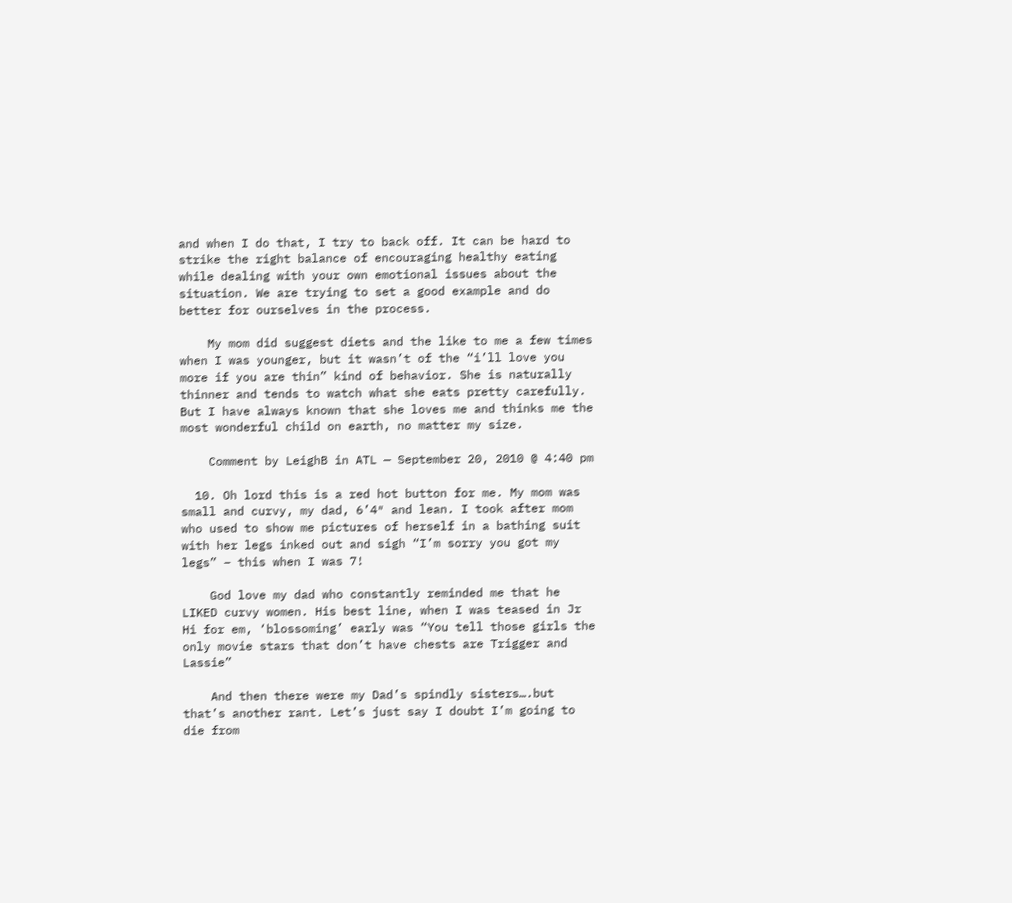and when I do that, I try to back off. It can be hard to strike the right balance of encouraging healthy eating while dealing with your own emotional issues about the situation. We are trying to set a good example and do better for ourselves in the process.

    My mom did suggest diets and the like to me a few times when I was younger, but it wasn’t of the “i’ll love you more if you are thin” kind of behavior. She is naturally thinner and tends to watch what she eats pretty carefully. But I have always known that she loves me and thinks me the most wonderful child on earth, no matter my size.

    Comment by LeighB in ATL — September 20, 2010 @ 4:40 pm

  10. Oh lord this is a red hot button for me. My mom was small and curvy, my dad, 6’4″ and lean. I took after mom who used to show me pictures of herself in a bathing suit with her legs inked out and sigh “I’m sorry you got my legs” – this when I was 7!

    God love my dad who constantly reminded me that he LIKED curvy women. His best line, when I was teased in Jr Hi for em, ‘blossoming’ early was “You tell those girls the only movie stars that don’t have chests are Trigger and Lassie”

    And then there were my Dad’s spindly sisters….but that’s another rant. Let’s just say I doubt I’m going to die from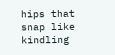hips that snap like kindling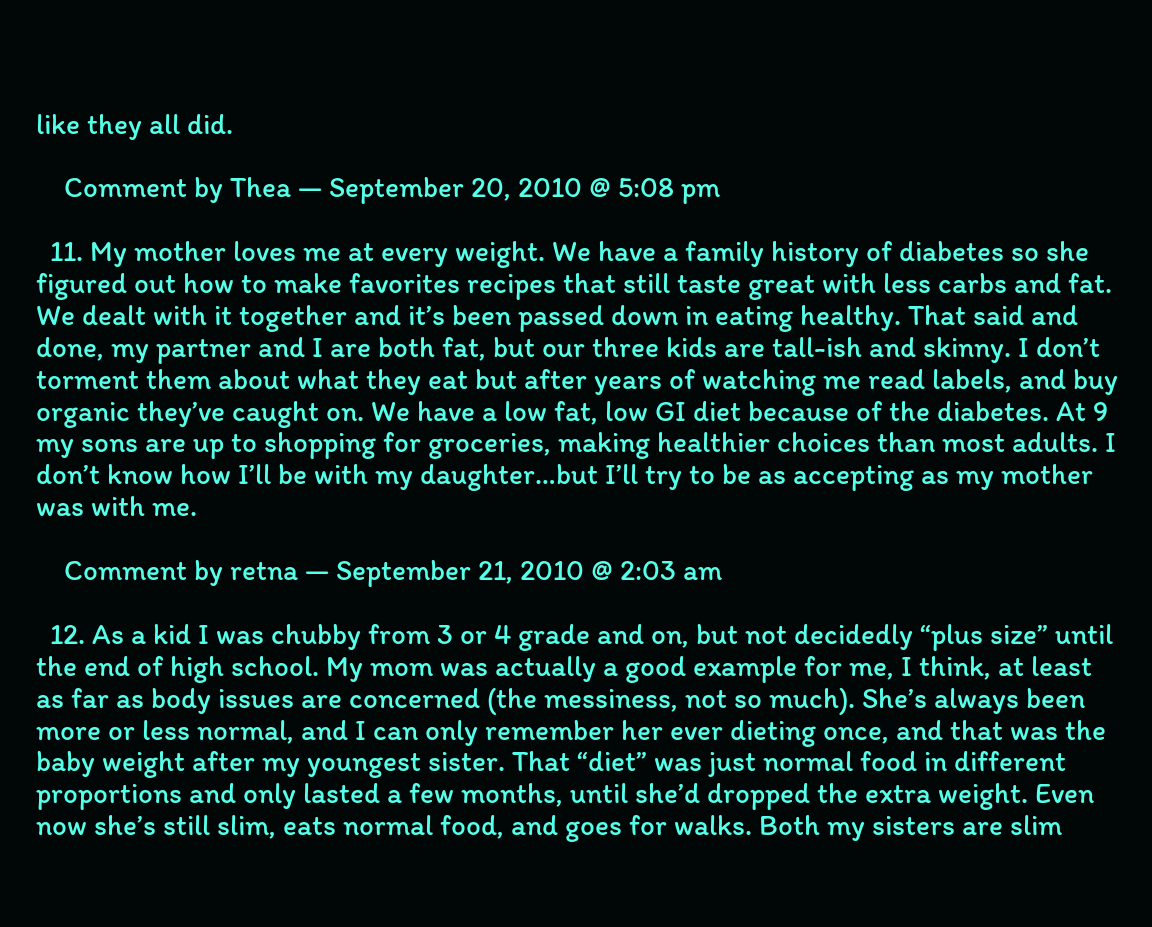like they all did.

    Comment by Thea — September 20, 2010 @ 5:08 pm

  11. My mother loves me at every weight. We have a family history of diabetes so she figured out how to make favorites recipes that still taste great with less carbs and fat. We dealt with it together and it’s been passed down in eating healthy. That said and done, my partner and I are both fat, but our three kids are tall-ish and skinny. I don’t torment them about what they eat but after years of watching me read labels, and buy organic they’ve caught on. We have a low fat, low GI diet because of the diabetes. At 9 my sons are up to shopping for groceries, making healthier choices than most adults. I don’t know how I’ll be with my daughter…but I’ll try to be as accepting as my mother was with me.

    Comment by retna — September 21, 2010 @ 2:03 am

  12. As a kid I was chubby from 3 or 4 grade and on, but not decidedly “plus size” until the end of high school. My mom was actually a good example for me, I think, at least as far as body issues are concerned (the messiness, not so much). She’s always been more or less normal, and I can only remember her ever dieting once, and that was the baby weight after my youngest sister. That “diet” was just normal food in different proportions and only lasted a few months, until she’d dropped the extra weight. Even now she’s still slim, eats normal food, and goes for walks. Both my sisters are slim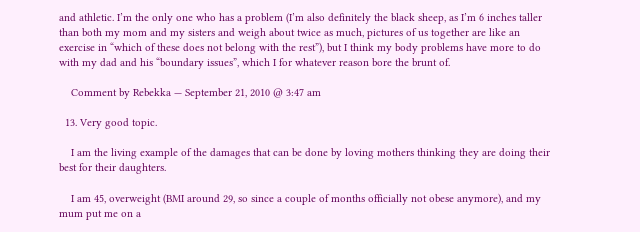and athletic. I’m the only one who has a problem (I’m also definitely the black sheep, as I’m 6 inches taller than both my mom and my sisters and weigh about twice as much, pictures of us together are like an exercise in “which of these does not belong with the rest”), but I think my body problems have more to do with my dad and his “boundary issues”, which I for whatever reason bore the brunt of.

    Comment by Rebekka — September 21, 2010 @ 3:47 am

  13. Very good topic.

    I am the living example of the damages that can be done by loving mothers thinking they are doing their best for their daughters.

    I am 45, overweight (BMI around 29, so since a couple of months officially not obese anymore), and my mum put me on a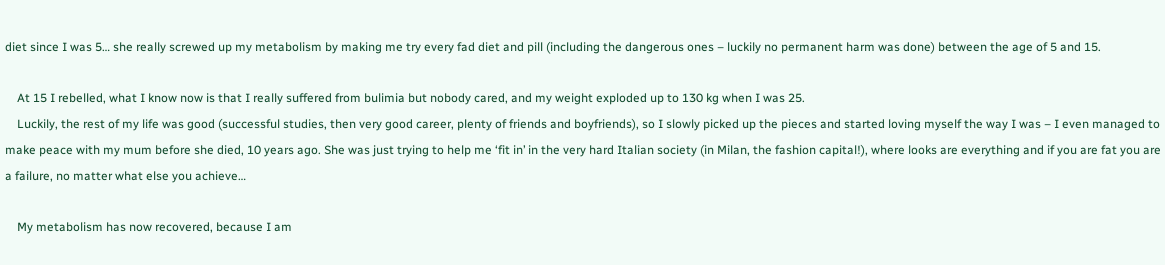diet since I was 5… she really screwed up my metabolism by making me try every fad diet and pill (including the dangerous ones – luckily no permanent harm was done) between the age of 5 and 15.

    At 15 I rebelled, what I know now is that I really suffered from bulimia but nobody cared, and my weight exploded up to 130 kg when I was 25.
    Luckily, the rest of my life was good (successful studies, then very good career, plenty of friends and boyfriends), so I slowly picked up the pieces and started loving myself the way I was – I even managed to make peace with my mum before she died, 10 years ago. She was just trying to help me ‘fit in’ in the very hard Italian society (in Milan, the fashion capital!), where looks are everything and if you are fat you are a failure, no matter what else you achieve…

    My metabolism has now recovered, because I am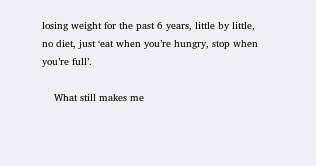losing weight for the past 6 years, little by little, no diet, just ‘eat when you’re hungry, stop when you’re full’.

    What still makes me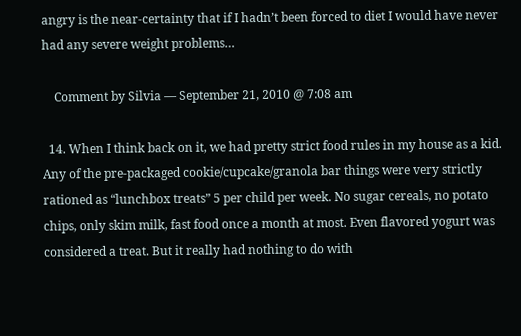angry is the near-certainty that if I hadn’t been forced to diet I would have never had any severe weight problems…

    Comment by Silvia — September 21, 2010 @ 7:08 am

  14. When I think back on it, we had pretty strict food rules in my house as a kid. Any of the pre-packaged cookie/cupcake/granola bar things were very strictly rationed as “lunchbox treats” 5 per child per week. No sugar cereals, no potato chips, only skim milk, fast food once a month at most. Even flavored yogurt was considered a treat. But it really had nothing to do with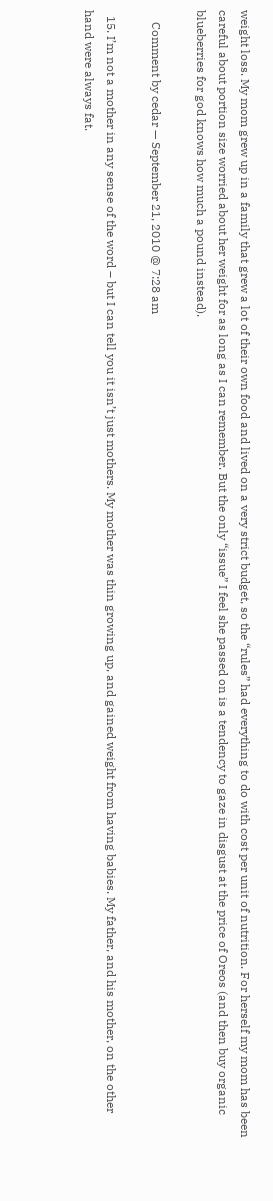weight loss. My mom grew up in a family that grew a lot of their own food and lived on a very strict budget, so the “rules” had everything to do with cost per unit of nutrition. For herself my mom has been careful about portion size worried about her weight for as long as I can remember. But the only “issue” I feel she passed on is a tendency to gaze in disgust at the price of Oreos (and then buy organic blueberries for god knows how much a pound instead).

    Comment by cedar — September 21, 2010 @ 7:28 am

  15. I’m not a mother in any sense of the word – but I can tell you it isn’t just mothers. My mother was thin growing up, and gained weight from having babies. My father, and his mother, on the other hand were always fat.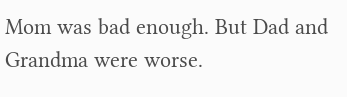Mom was bad enough. But Dad and Grandma were worse.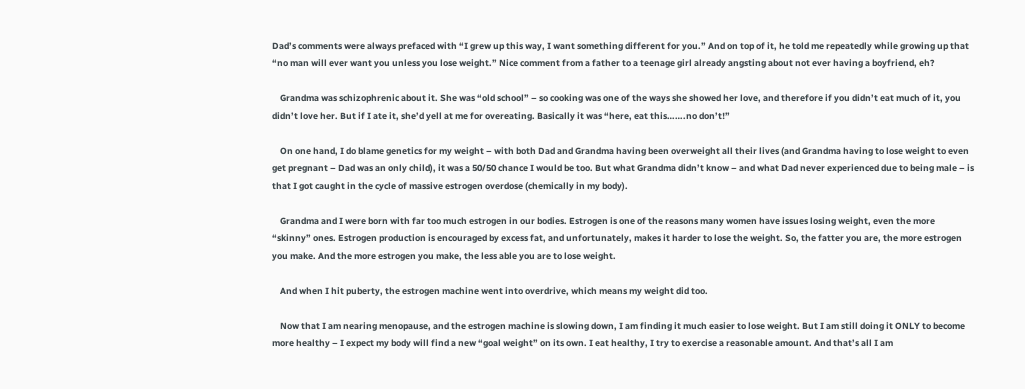Dad’s comments were always prefaced with “I grew up this way, I want something different for you.” And on top of it, he told me repeatedly while growing up that “no man will ever want you unless you lose weight.” Nice comment from a father to a teenage girl already angsting about not ever having a boyfriend, eh?

    Grandma was schizophrenic about it. She was “old school” – so cooking was one of the ways she showed her love, and therefore if you didn’t eat much of it, you didn’t love her. But if I ate it, she’d yell at me for overeating. Basically it was “here, eat this…….no don’t!”

    On one hand, I do blame genetics for my weight – with both Dad and Grandma having been overweight all their lives (and Grandma having to lose weight to even get pregnant – Dad was an only child), it was a 50/50 chance I would be too. But what Grandma didn’t know – and what Dad never experienced due to being male – is that I got caught in the cycle of massive estrogen overdose (chemically in my body).

    Grandma and I were born with far too much estrogen in our bodies. Estrogen is one of the reasons many women have issues losing weight, even the more “skinny” ones. Estrogen production is encouraged by excess fat, and unfortunately, makes it harder to lose the weight. So, the fatter you are, the more estrogen you make. And the more estrogen you make, the less able you are to lose weight.

    And when I hit puberty, the estrogen machine went into overdrive, which means my weight did too.

    Now that I am nearing menopause, and the estrogen machine is slowing down, I am finding it much easier to lose weight. But I am still doing it ONLY to become more healthy – I expect my body will find a new “goal weight” on its own. I eat healthy, I try to exercise a reasonable amount. And that’s all I am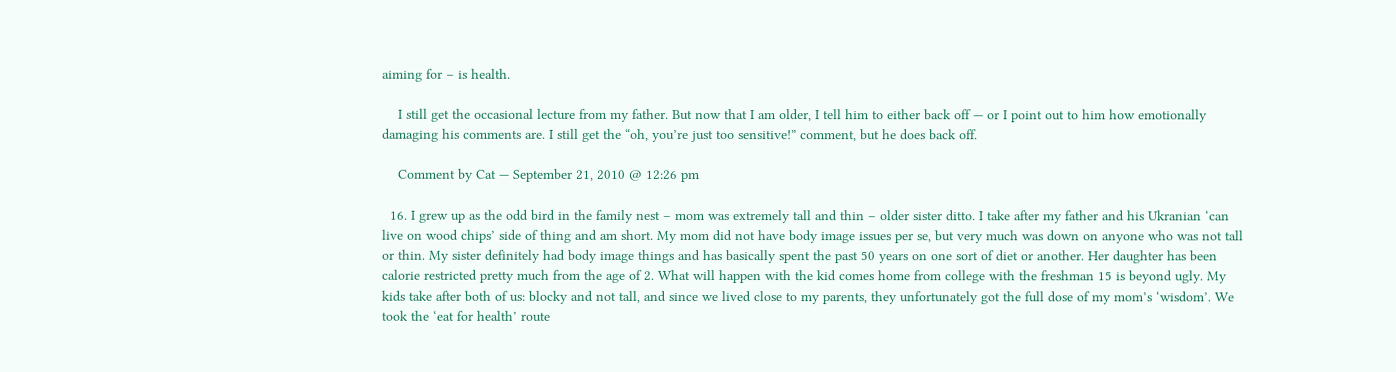aiming for – is health.

    I still get the occasional lecture from my father. But now that I am older, I tell him to either back off — or I point out to him how emotionally damaging his comments are. I still get the “oh, you’re just too sensitive!” comment, but he does back off.

    Comment by Cat — September 21, 2010 @ 12:26 pm

  16. I grew up as the odd bird in the family nest – mom was extremely tall and thin – older sister ditto. I take after my father and his Ukranian ‘can live on wood chips’ side of thing and am short. My mom did not have body image issues per se, but very much was down on anyone who was not tall or thin. My sister definitely had body image things and has basically spent the past 50 years on one sort of diet or another. Her daughter has been calorie restricted pretty much from the age of 2. What will happen with the kid comes home from college with the freshman 15 is beyond ugly. My kids take after both of us: blocky and not tall, and since we lived close to my parents, they unfortunately got the full dose of my mom’s ‘wisdom’. We took the ‘eat for health’ route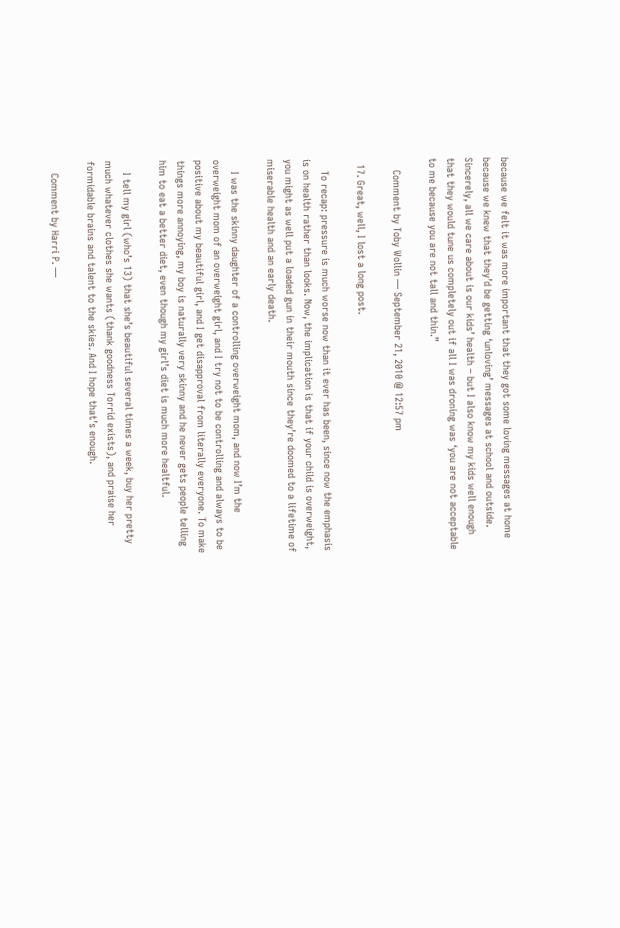because we felt it was more important that they got some loving messages at home because we knew that they’d be getting ‘unloving’ messages at school and outside. Sincerely, all we care about is our kids’ health – but I also know my kids well enough that they would tune us completely out if all I was droning was ‘you are not acceptable to me because you are not tall and thin.”

    Comment by Toby Wollin — September 21, 2010 @ 12:57 pm

  17. Great, well, I lost a long post.

    To recap: pressure is much worse now than it ever has been, since now the emphasis is on health rather than looks. Now, the implication is that if your child is overweight, you might as well put a loaded gun in their mouth since they’re doomed to a lifetime of miserable health and an early death.

    I was the skinny daughter of a controlling overweight mom, and now I’m the overweight mom of an overweight girl, and I try not to be controlling and always to be positive about my beautiful girl, and I get disapproval from literally everyone. To make things more annoying, my boy is naturally very skinny and he never gets people telling him to eat a better diet, even though my girl’s diet is much more healtful.

    I tell my girl (who’s 13) that she’s beautiful several times a week, buy her pretty much whatever clothes she wants (thank goodness Torrid exists), and praise her formidable brains and talent to the skies. And I hope that’s enough.

    Comment by Harri P. —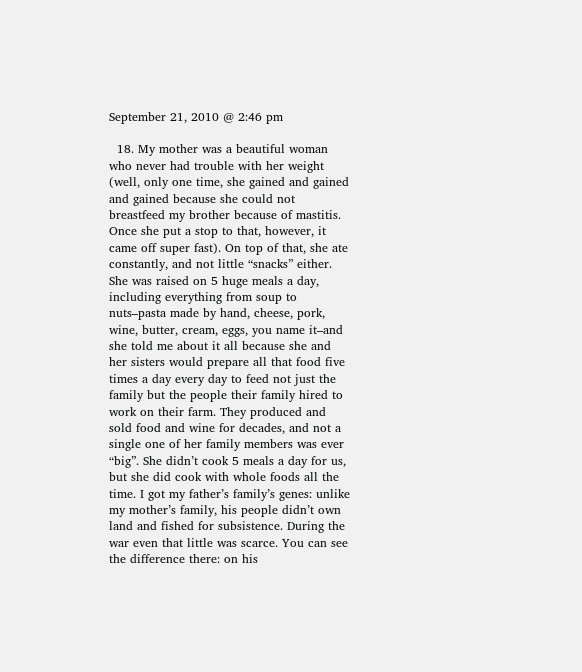September 21, 2010 @ 2:46 pm

  18. My mother was a beautiful woman who never had trouble with her weight (well, only one time, she gained and gained and gained because she could not breastfeed my brother because of mastitis. Once she put a stop to that, however, it came off super fast). On top of that, she ate constantly, and not little “snacks” either. She was raised on 5 huge meals a day, including everything from soup to nuts–pasta made by hand, cheese, pork, wine, butter, cream, eggs, you name it–and she told me about it all because she and her sisters would prepare all that food five times a day every day to feed not just the family but the people their family hired to work on their farm. They produced and sold food and wine for decades, and not a single one of her family members was ever “big”. She didn’t cook 5 meals a day for us, but she did cook with whole foods all the time. I got my father’s family’s genes: unlike my mother’s family, his people didn’t own land and fished for subsistence. During the war even that little was scarce. You can see the difference there: on his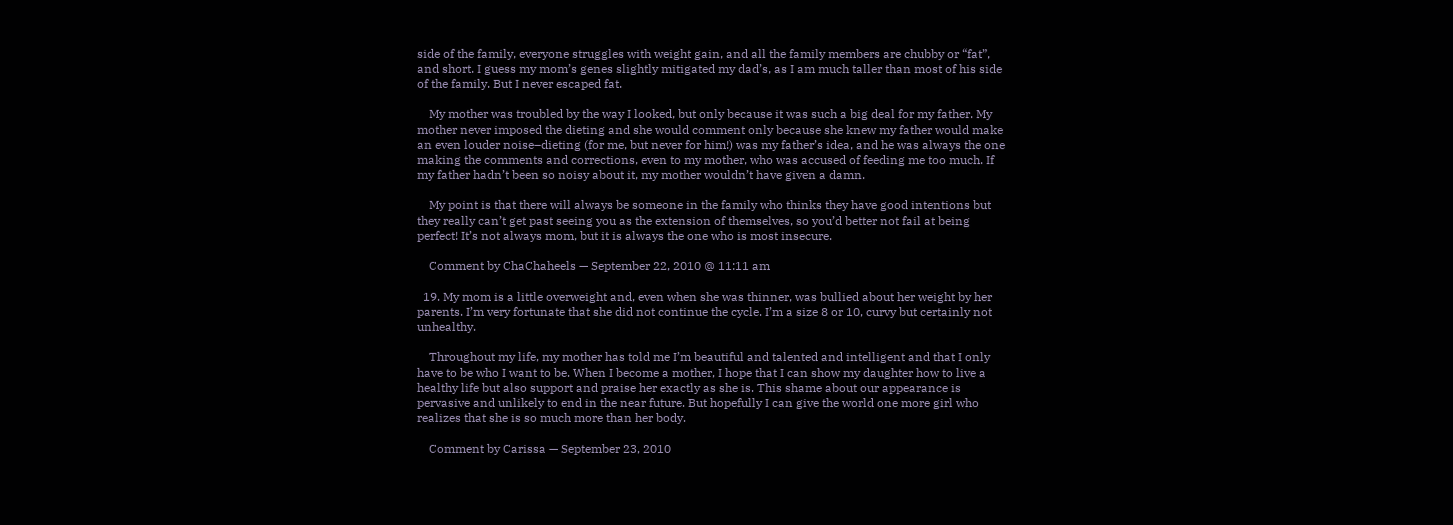side of the family, everyone struggles with weight gain, and all the family members are chubby or “fat”, and short. I guess my mom’s genes slightly mitigated my dad’s, as I am much taller than most of his side of the family. But I never escaped fat.

    My mother was troubled by the way I looked, but only because it was such a big deal for my father. My mother never imposed the dieting and she would comment only because she knew my father would make an even louder noise–dieting (for me, but never for him!) was my father’s idea, and he was always the one making the comments and corrections, even to my mother, who was accused of feeding me too much. If my father hadn’t been so noisy about it, my mother wouldn’t have given a damn.

    My point is that there will always be someone in the family who thinks they have good intentions but they really can’t get past seeing you as the extension of themselves, so you’d better not fail at being perfect! It’s not always mom, but it is always the one who is most insecure.

    Comment by ChaChaheels — September 22, 2010 @ 11:11 am

  19. My mom is a little overweight and, even when she was thinner, was bullied about her weight by her parents. I’m very fortunate that she did not continue the cycle. I’m a size 8 or 10, curvy but certainly not unhealthy.

    Throughout my life, my mother has told me I’m beautiful and talented and intelligent and that I only have to be who I want to be. When I become a mother, I hope that I can show my daughter how to live a healthy life but also support and praise her exactly as she is. This shame about our appearance is pervasive and unlikely to end in the near future. But hopefully I can give the world one more girl who realizes that she is so much more than her body.

    Comment by Carissa — September 23, 2010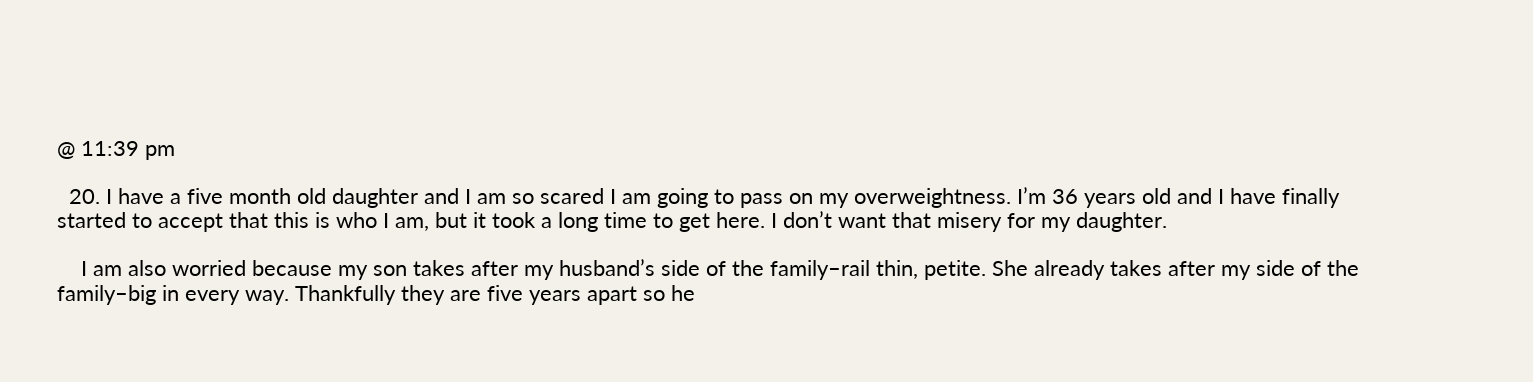@ 11:39 pm

  20. I have a five month old daughter and I am so scared I am going to pass on my overweightness. I’m 36 years old and I have finally started to accept that this is who I am, but it took a long time to get here. I don’t want that misery for my daughter.

    I am also worried because my son takes after my husband’s side of the family–rail thin, petite. She already takes after my side of the family–big in every way. Thankfully they are five years apart so he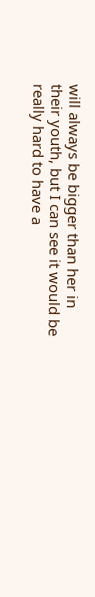will always be bigger than her in their youth, but I can see it would be really hard to have a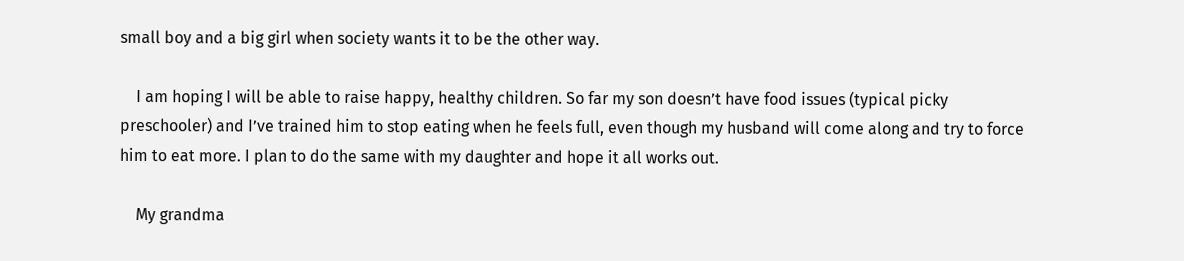small boy and a big girl when society wants it to be the other way.

    I am hoping I will be able to raise happy, healthy children. So far my son doesn’t have food issues (typical picky preschooler) and I’ve trained him to stop eating when he feels full, even though my husband will come along and try to force him to eat more. I plan to do the same with my daughter and hope it all works out.

    My grandma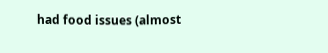had food issues (almost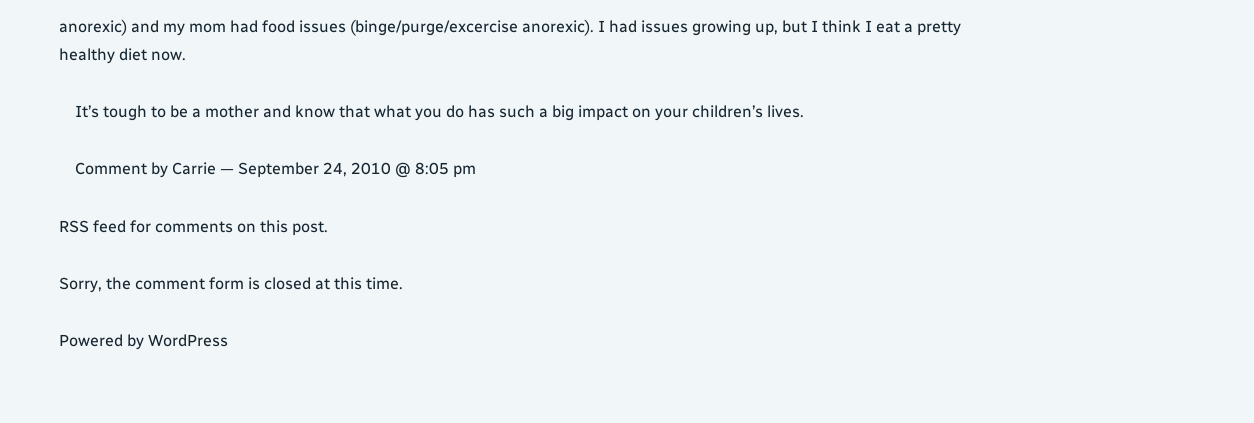anorexic) and my mom had food issues (binge/purge/excercise anorexic). I had issues growing up, but I think I eat a pretty healthy diet now.

    It’s tough to be a mother and know that what you do has such a big impact on your children’s lives.

    Comment by Carrie — September 24, 2010 @ 8:05 pm

RSS feed for comments on this post.

Sorry, the comment form is closed at this time.

Powered by WordPress